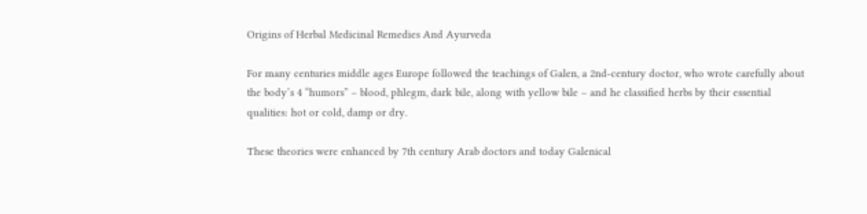Origins of Herbal Medicinal Remedies And Ayurveda

For many centuries middle ages Europe followed the teachings of Galen, a 2nd-century doctor, who wrote carefully about the body’s 4 “humors” – blood, phlegm, dark bile, along with yellow bile – and he classified herbs by their essential qualities: hot or cold, damp or dry.

These theories were enhanced by 7th century Arab doctors and today Galenical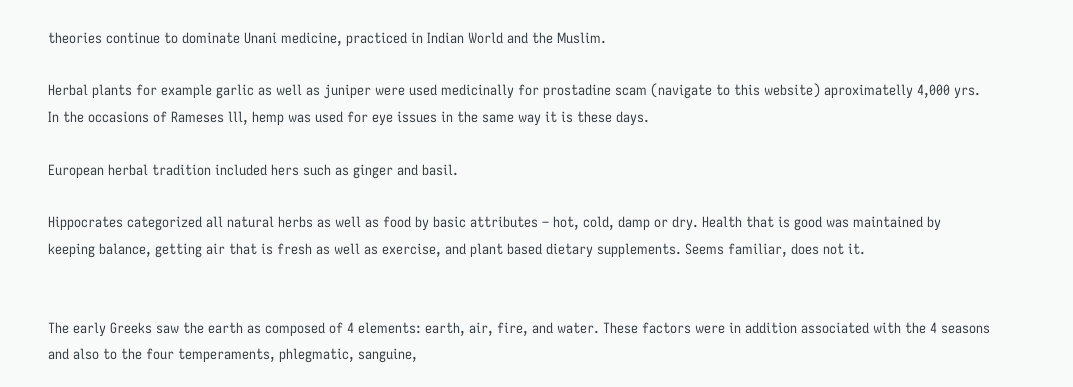theories continue to dominate Unani medicine, practiced in Indian World and the Muslim.

Herbal plants for example garlic as well as juniper were used medicinally for prostadine scam (navigate to this website) aproximatelly 4,000 yrs. In the occasions of Rameses lll, hemp was used for eye issues in the same way it is these days.

European herbal tradition included hers such as ginger and basil.

Hippocrates categorized all natural herbs as well as food by basic attributes – hot, cold, damp or dry. Health that is good was maintained by keeping balance, getting air that is fresh as well as exercise, and plant based dietary supplements. Seems familiar, does not it.


The early Greeks saw the earth as composed of 4 elements: earth, air, fire, and water. These factors were in addition associated with the 4 seasons and also to the four temperaments, phlegmatic, sanguine,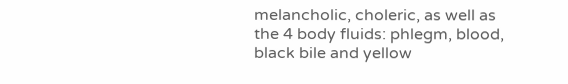melancholic, choleric, as well as the 4 body fluids: phlegm, blood, black bile and yellow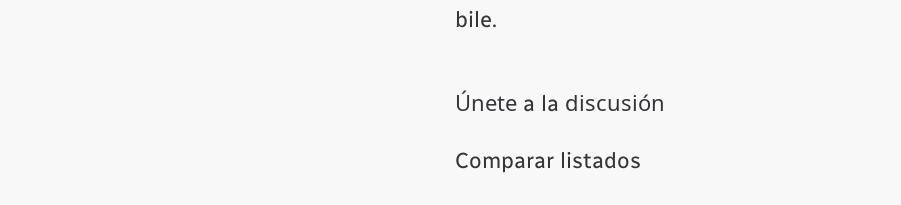bile.


Únete a la discusión

Comparar listados